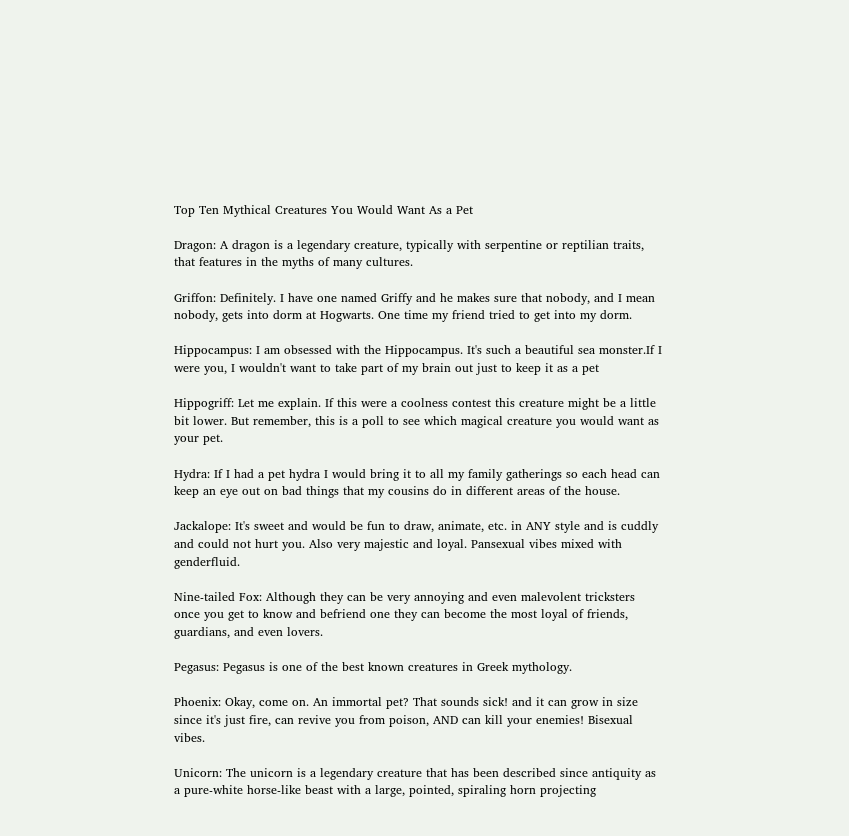Top Ten Mythical Creatures You Would Want As a Pet

Dragon: A dragon is a legendary creature, typically with serpentine or reptilian traits, that features in the myths of many cultures.

Griffon: Definitely. I have one named Griffy and he makes sure that nobody, and I mean nobody, gets into dorm at Hogwarts. One time my friend tried to get into my dorm.

Hippocampus: I am obsessed with the Hippocampus. It's such a beautiful sea monster.If I were you, I wouldn't want to take part of my brain out just to keep it as a pet

Hippogriff: Let me explain. If this were a coolness contest this creature might be a little bit lower. But remember, this is a poll to see which magical creature you would want as your pet.

Hydra: If I had a pet hydra I would bring it to all my family gatherings so each head can keep an eye out on bad things that my cousins do in different areas of the house.

Jackalope: It's sweet and would be fun to draw, animate, etc. in ANY style and is cuddly and could not hurt you. Also very majestic and loyal. Pansexual vibes mixed with genderfluid.

Nine-tailed Fox: Although they can be very annoying and even malevolent tricksters once you get to know and befriend one they can become the most loyal of friends, guardians, and even lovers.

Pegasus: Pegasus is one of the best known creatures in Greek mythology.

Phoenix: Okay, come on. An immortal pet? That sounds sick! and it can grow in size since it's just fire, can revive you from poison, AND can kill your enemies! Bisexual vibes.

Unicorn: The unicorn is a legendary creature that has been described since antiquity as a pure-white horse-like beast with a large, pointed, spiraling horn projecting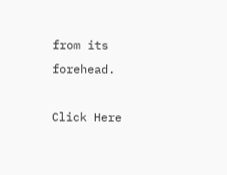from its forehead.

Click Here